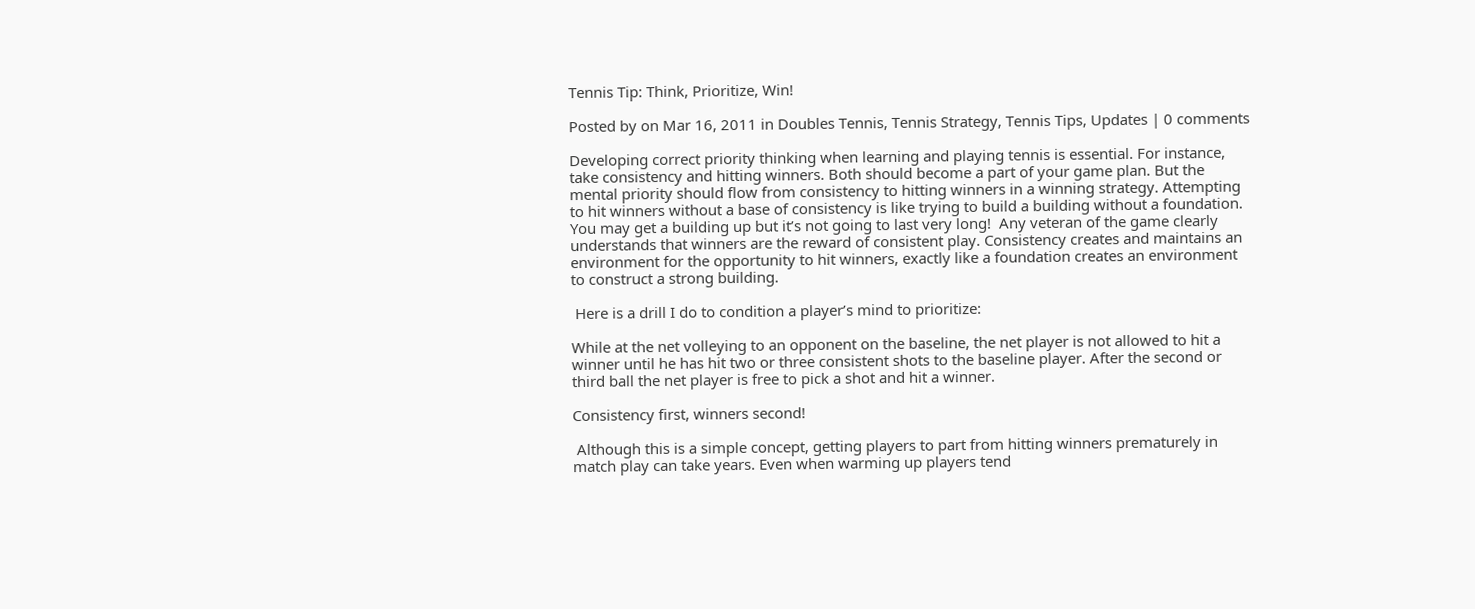Tennis Tip: Think, Prioritize, Win!

Posted by on Mar 16, 2011 in Doubles Tennis, Tennis Strategy, Tennis Tips, Updates | 0 comments

Developing correct priority thinking when learning and playing tennis is essential. For instance, take consistency and hitting winners. Both should become a part of your game plan. But the mental priority should flow from consistency to hitting winners in a winning strategy. Attempting to hit winners without a base of consistency is like trying to build a building without a foundation. You may get a building up but it’s not going to last very long!  Any veteran of the game clearly understands that winners are the reward of consistent play. Consistency creates and maintains an environment for the opportunity to hit winners, exactly like a foundation creates an environment to construct a strong building.

 Here is a drill I do to condition a player’s mind to prioritize:

While at the net volleying to an opponent on the baseline, the net player is not allowed to hit a winner until he has hit two or three consistent shots to the baseline player. After the second or third ball the net player is free to pick a shot and hit a winner.

Consistency first, winners second!

 Although this is a simple concept, getting players to part from hitting winners prematurely in match play can take years. Even when warming up players tend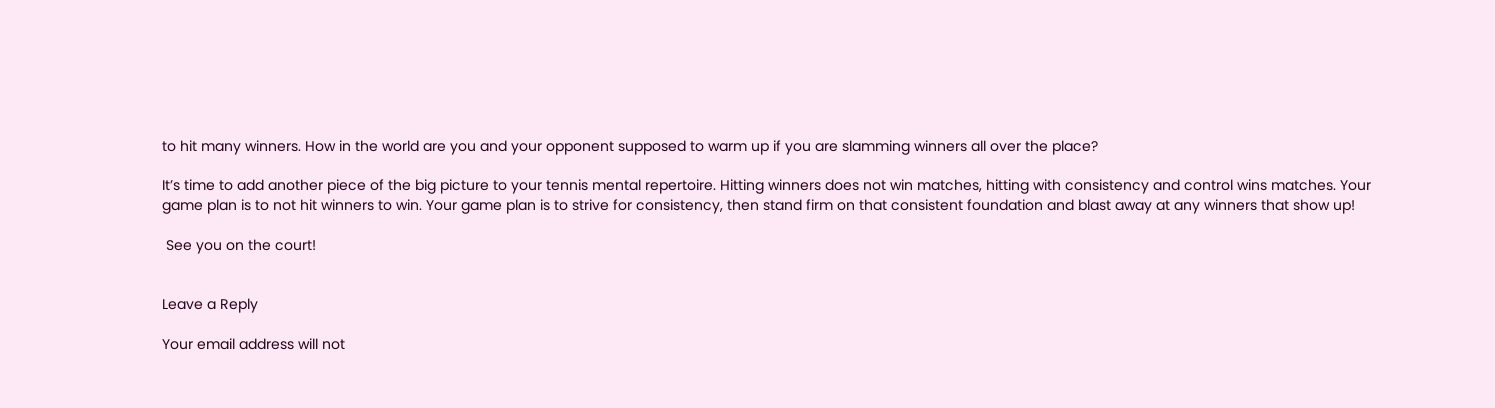to hit many winners. How in the world are you and your opponent supposed to warm up if you are slamming winners all over the place?

It’s time to add another piece of the big picture to your tennis mental repertoire. Hitting winners does not win matches, hitting with consistency and control wins matches. Your game plan is to not hit winners to win. Your game plan is to strive for consistency, then stand firm on that consistent foundation and blast away at any winners that show up!

 See you on the court!


Leave a Reply

Your email address will not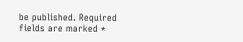be published. Required fields are marked *